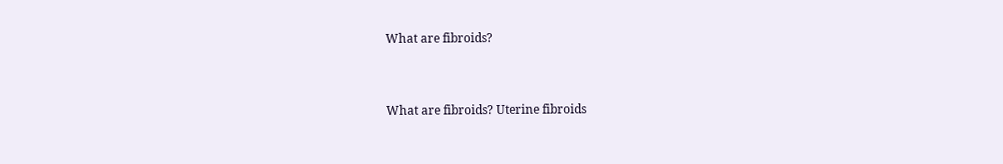What are fibroids?


What are fibroids? Uterine fibroids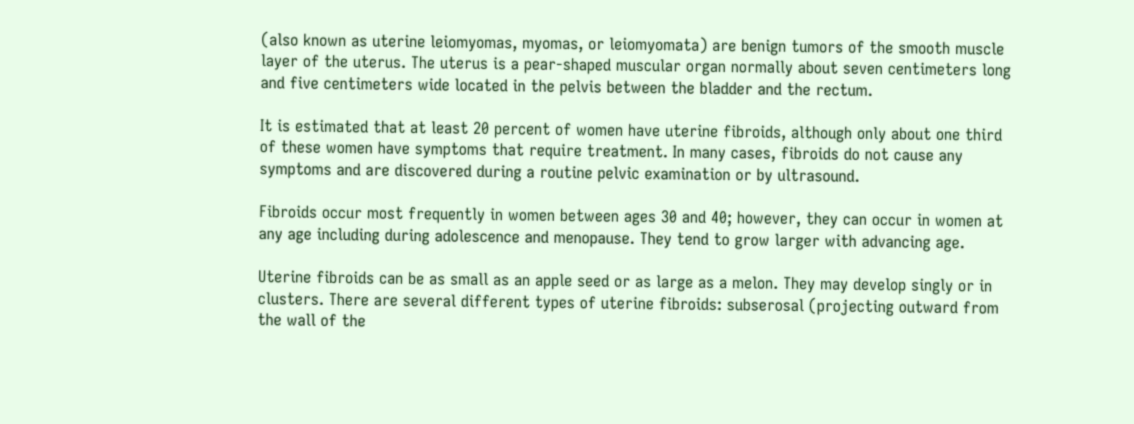(also known as uterine leiomyomas, myomas, or leiomyomata) are benign tumors of the smooth muscle layer of the uterus. The uterus is a pear-shaped muscular organ normally about seven centimeters long and five centimeters wide located in the pelvis between the bladder and the rectum.

It is estimated that at least 20 percent of women have uterine fibroids, although only about one third of these women have symptoms that require treatment. In many cases, fibroids do not cause any symptoms and are discovered during a routine pelvic examination or by ultrasound.

Fibroids occur most frequently in women between ages 30 and 40; however, they can occur in women at any age including during adolescence and menopause. They tend to grow larger with advancing age.

Uterine fibroids can be as small as an apple seed or as large as a melon. They may develop singly or in clusters. There are several different types of uterine fibroids: subserosal (projecting outward from the wall of the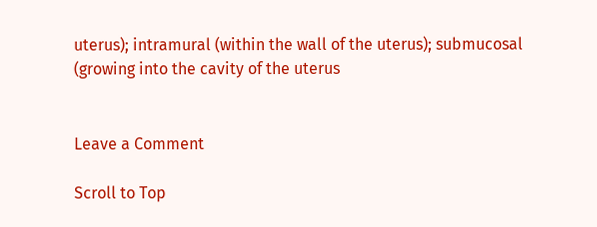uterus); intramural (within the wall of the uterus); submucosal (growing into the cavity of the uterus


Leave a Comment

Scroll to Top